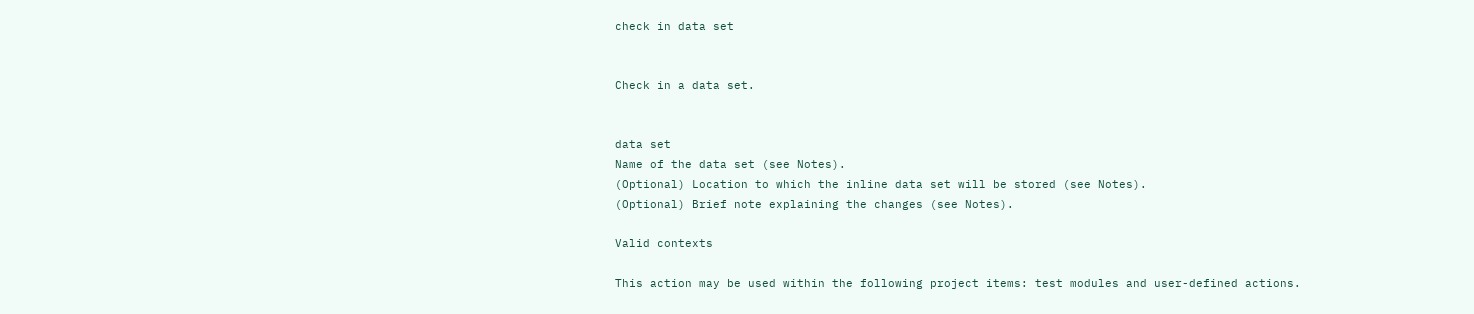check in data set


Check in a data set.


data set
Name of the data set (see Notes).
(Optional) Location to which the inline data set will be stored (see Notes).
(Optional) Brief note explaining the changes (see Notes).

Valid contexts

This action may be used within the following project items: test modules and user-defined actions.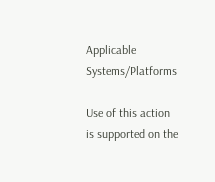Applicable Systems/Platforms

Use of this action is supported on the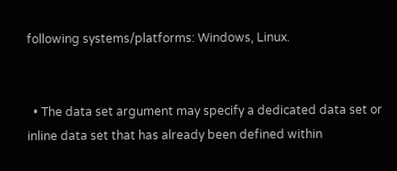following systems/platforms: Windows, Linux.


  • The data set argument may specify a dedicated data set or inline data set that has already been defined within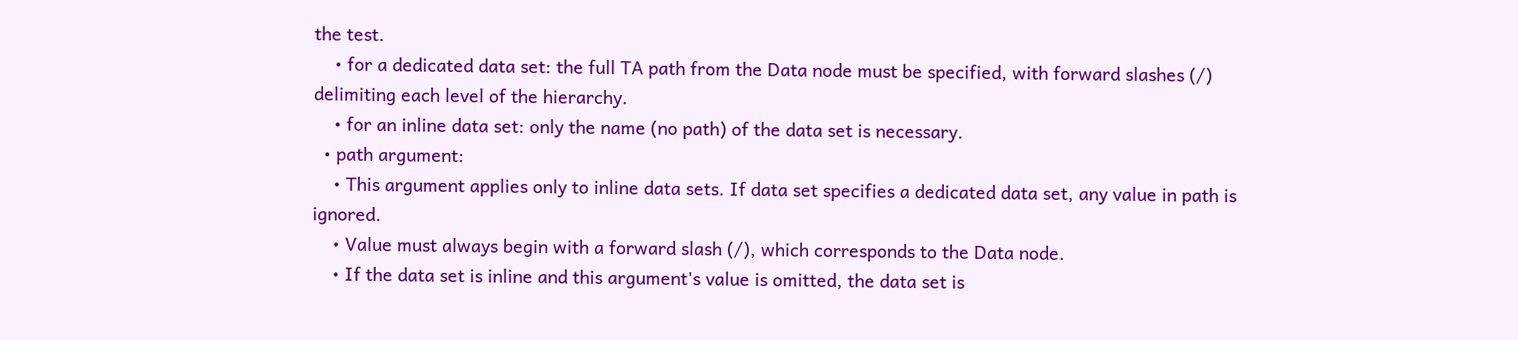the test.
    • for a dedicated data set: the full TA path from the Data node must be specified, with forward slashes (/) delimiting each level of the hierarchy.
    • for an inline data set: only the name (no path) of the data set is necessary.
  • path argument:
    • This argument applies only to inline data sets. If data set specifies a dedicated data set, any value in path is ignored.
    • Value must always begin with a forward slash (/), which corresponds to the Data node.
    • If the data set is inline and this argument's value is omitted, the data set is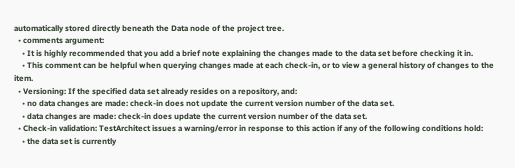automatically stored directly beneath the Data node of the project tree.
  • comments argument:
    • It is highly recommended that you add a brief note explaining the changes made to the data set before checking it in.
    • This comment can be helpful when querying changes made at each check-in, or to view a general history of changes to the item.
  • Versioning: If the specified data set already resides on a repository, and:
    • no data changes are made: check-in does not update the current version number of the data set.
    • data changes are made: check-in does update the current version number of the data set.
  • Check-in validation: TestArchitect issues a warning/error in response to this action if any of the following conditions hold:
    • the data set is currently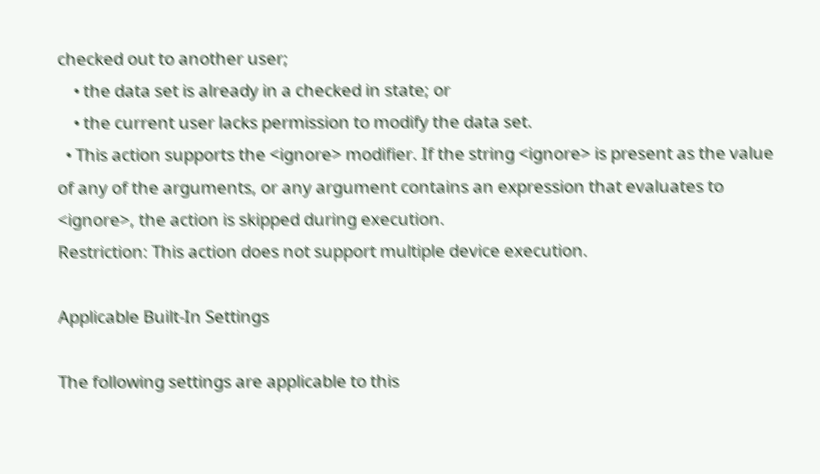checked out to another user;
    • the data set is already in a checked in state; or
    • the current user lacks permission to modify the data set.
  • This action supports the <ignore> modifier. If the string <ignore> is present as the value of any of the arguments, or any argument contains an expression that evaluates to <ignore>, the action is skipped during execution.
Restriction: This action does not support multiple device execution.

Applicable Built-In Settings

The following settings are applicable to this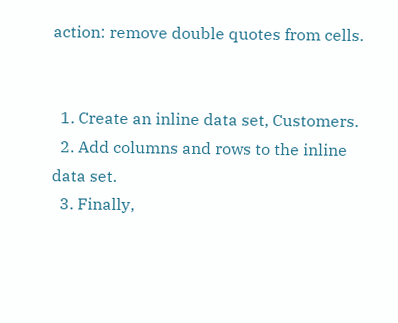action: remove double quotes from cells.


  1. Create an inline data set, Customers.
  2. Add columns and rows to the inline data set.
  3. Finally,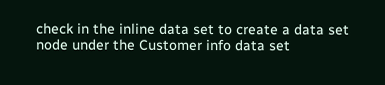check in the inline data set to create a data set node under the Customer info data set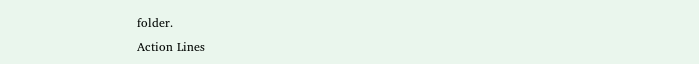folder.
Action Lines